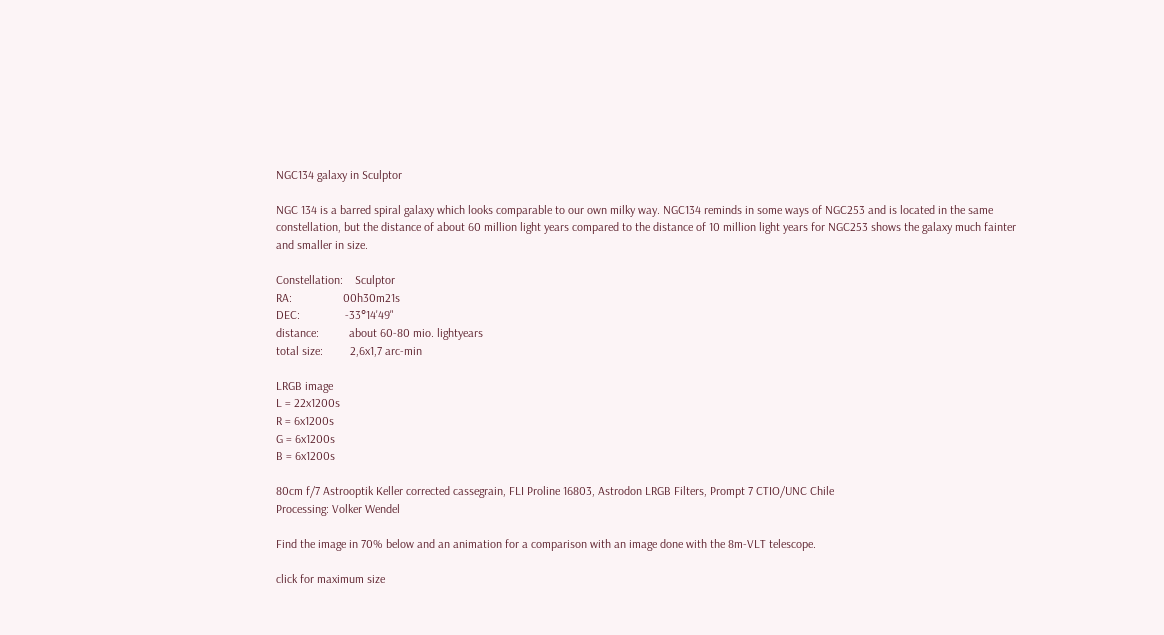NGC134 galaxy in Sculptor

NGC 134 is a barred spiral galaxy which looks comparable to our own milky way. NGC134 reminds in some ways of NGC253 and is located in the same constellation, but the distance of about 60 million light years compared to the distance of 10 million light years for NGC253 shows the galaxy much fainter and smaller in size.

Constellation:    Sculptor
RA:                 00h30m21s
DEC:               -33°14'49"
distance:          about 60-80 mio. lightyears
total size:         2,6x1,7 arc-min

LRGB image
L = 22x1200s
R = 6x1200s
G = 6x1200s
B = 6x1200s

80cm f/7 Astrooptik Keller corrected cassegrain, FLI Proline 16803, Astrodon LRGB Filters, Prompt 7 CTIO/UNC Chile
Processing: Volker Wendel

Find the image in 70% below and an animation for a comparison with an image done with the 8m-VLT telescope.

click for maximum size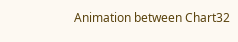Animation between Chart32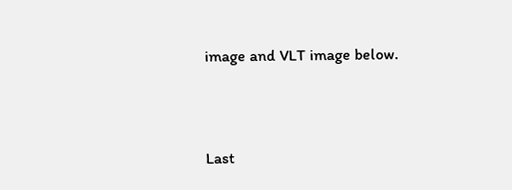image and VLT image below.



Last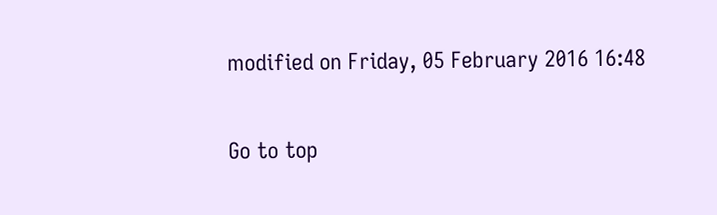modified on Friday, 05 February 2016 16:48

Go to top